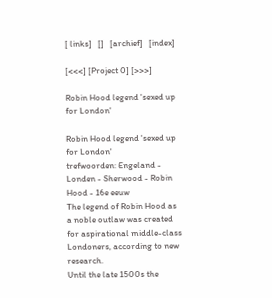[ links]   []   [archief]   [index]

[<<<] [Project 0] [>>>]

Robin Hood legend 'sexed up for London'

Robin Hood legend 'sexed up for London'
trefwoorden: Engeland - Londen - Sherwood - Robin Hood - 16e eeuw
The legend of Robin Hood as a noble outlaw was created for aspirational middle-class Londoners, according to new research.
Until the late 1500s the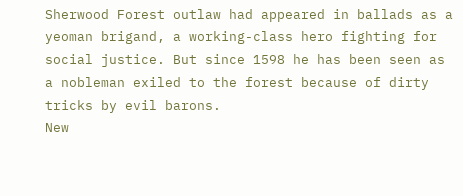Sherwood Forest outlaw had appeared in ballads as a yeoman brigand, a working-class hero fighting for social justice. But since 1598 he has been seen as a nobleman exiled to the forest because of dirty tricks by evil barons.
New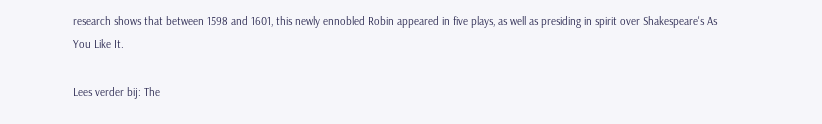research shows that between 1598 and 1601, this newly ennobled Robin appeared in five plays, as well as presiding in spirit over Shakespeare's As You Like It.

Lees verder bij: The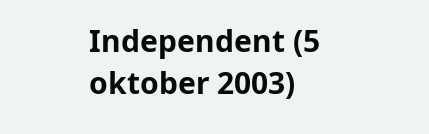Independent (5 oktober 2003)